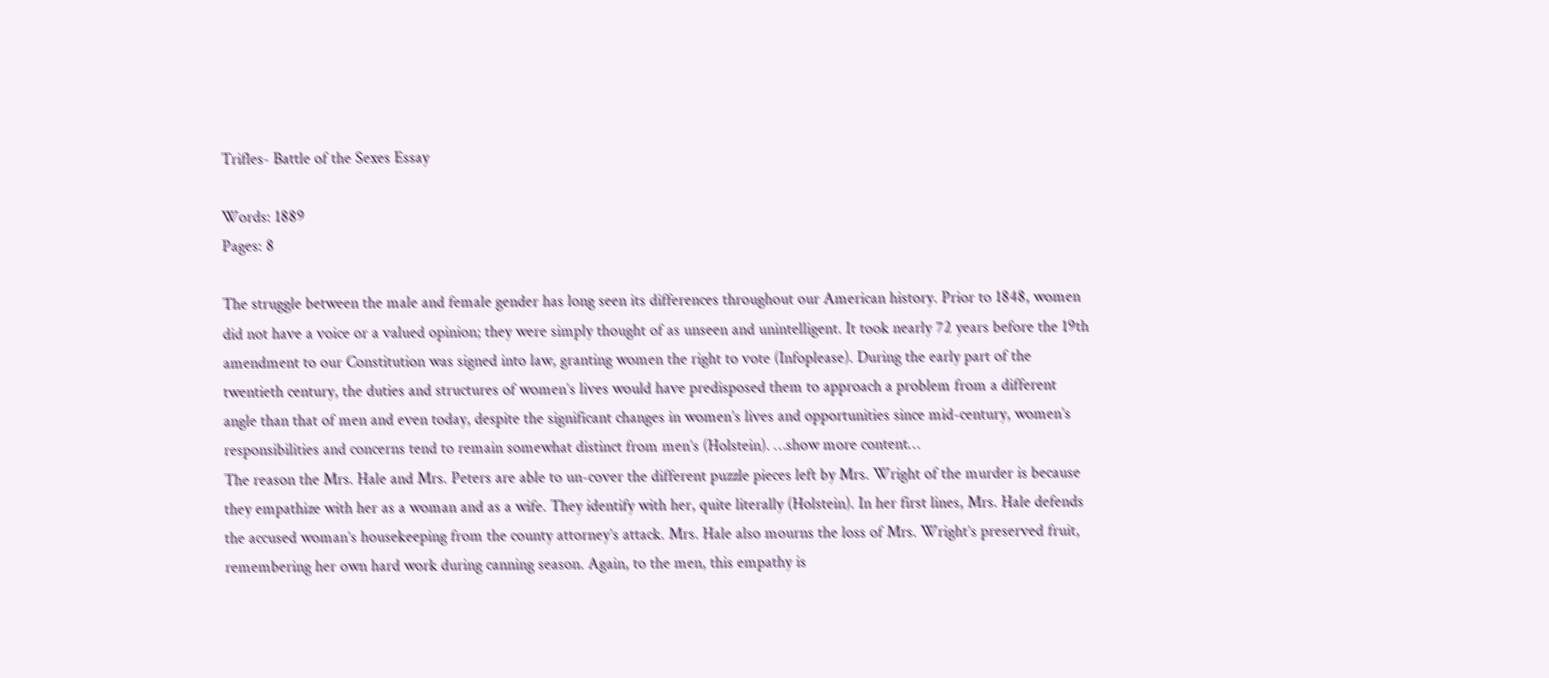Trifles- Battle of the Sexes Essay

Words: 1889
Pages: 8

The struggle between the male and female gender has long seen its differences throughout our American history. Prior to 1848, women did not have a voice or a valued opinion; they were simply thought of as unseen and unintelligent. It took nearly 72 years before the 19th amendment to our Constitution was signed into law, granting women the right to vote (Infoplease). During the early part of the twentieth century, the duties and structures of women’s lives would have predisposed them to approach a problem from a different angle than that of men and even today, despite the significant changes in women’s lives and opportunities since mid-century, women’s responsibilities and concerns tend to remain somewhat distinct from men’s (Holstein). …show more content…
The reason the Mrs. Hale and Mrs. Peters are able to un-cover the different puzzle pieces left by Mrs. Wright of the murder is because they empathize with her as a woman and as a wife. They identify with her, quite literally (Holstein). In her first lines, Mrs. Hale defends the accused woman’s housekeeping from the county attorney’s attack. Mrs. Hale also mourns the loss of Mrs. Wright’s preserved fruit, remembering her own hard work during canning season. Again, to the men, this empathy is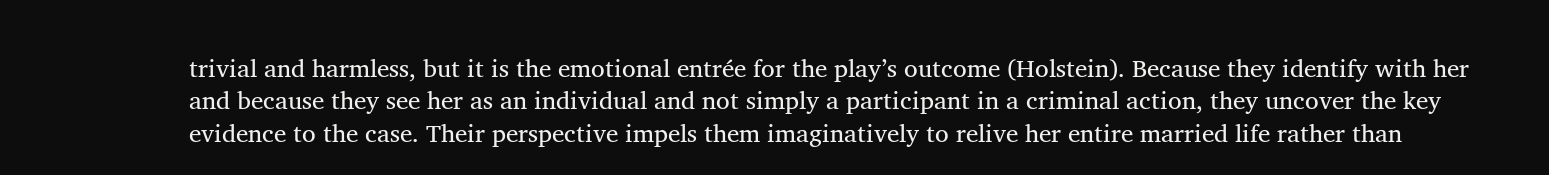trivial and harmless, but it is the emotional entrée for the play’s outcome (Holstein). Because they identify with her and because they see her as an individual and not simply a participant in a criminal action, they uncover the key evidence to the case. Their perspective impels them imaginatively to relive her entire married life rather than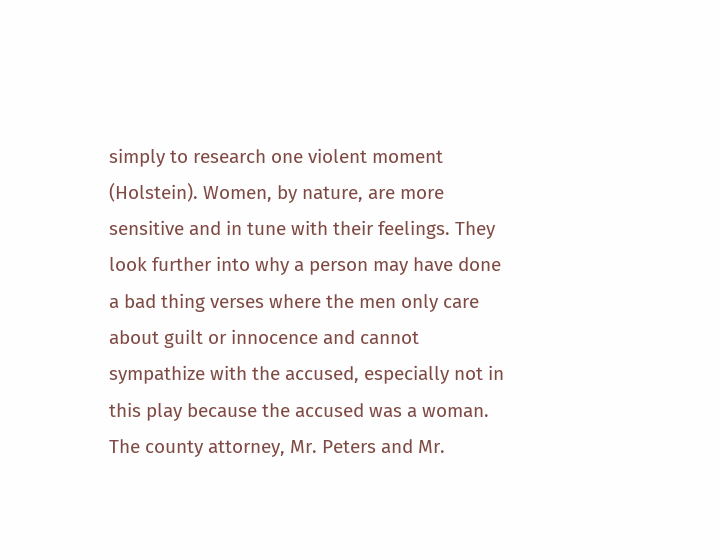simply to research one violent moment (Holstein). Women, by nature, are more sensitive and in tune with their feelings. They look further into why a person may have done a bad thing verses where the men only care about guilt or innocence and cannot sympathize with the accused, especially not in this play because the accused was a woman. The county attorney, Mr. Peters and Mr.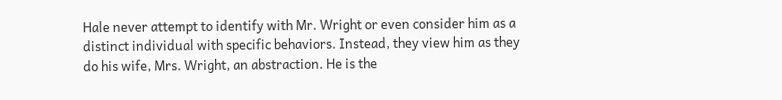Hale never attempt to identify with Mr. Wright or even consider him as a distinct individual with specific behaviors. Instead, they view him as they do his wife, Mrs. Wright, an abstraction. He is the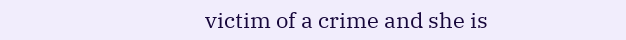victim of a crime and she is